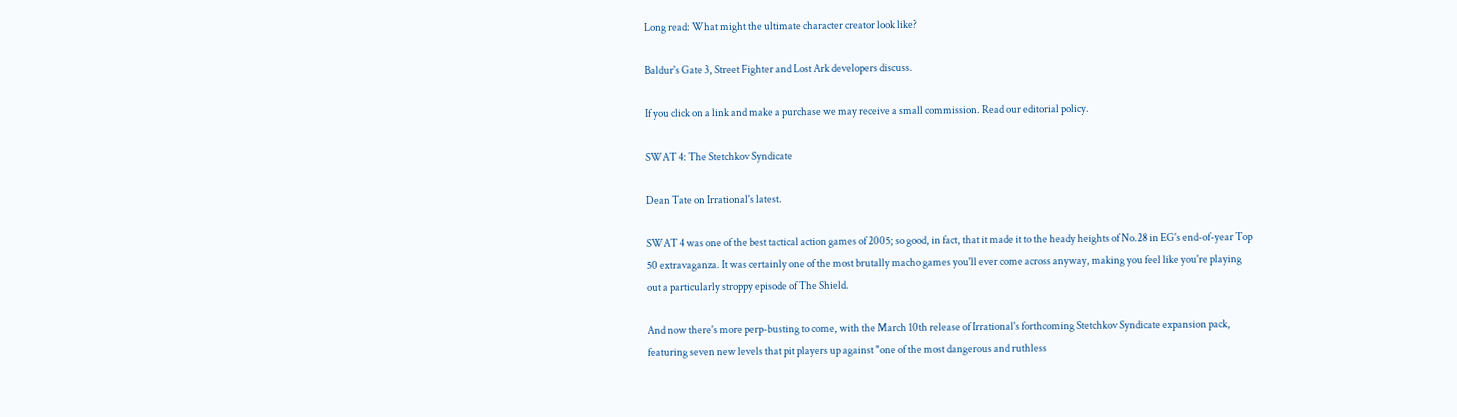Long read: What might the ultimate character creator look like?

Baldur's Gate 3, Street Fighter and Lost Ark developers discuss.

If you click on a link and make a purchase we may receive a small commission. Read our editorial policy.

SWAT 4: The Stetchkov Syndicate

Dean Tate on Irrational's latest.

SWAT 4 was one of the best tactical action games of 2005; so good, in fact, that it made it to the heady heights of No.28 in EG's end-of-year Top 50 extravaganza. It was certainly one of the most brutally macho games you'll ever come across anyway, making you feel like you're playing out a particularly stroppy episode of The Shield.

And now there's more perp-busting to come, with the March 10th release of Irrational's forthcoming Stetchkov Syndicate expansion pack, featuring seven new levels that pit players up against "one of the most dangerous and ruthless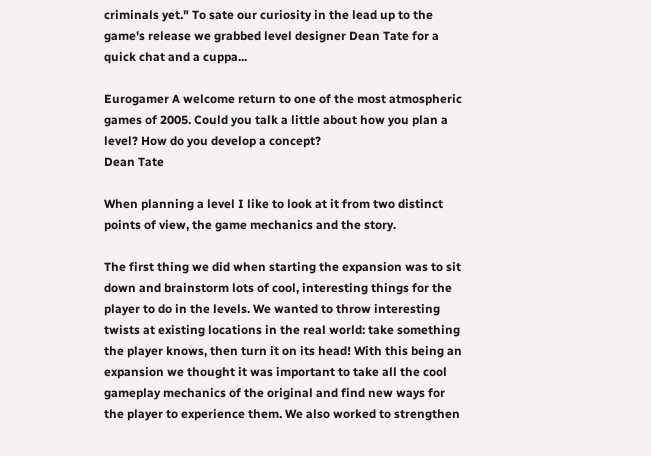criminals yet." To sate our curiosity in the lead up to the game's release we grabbed level designer Dean Tate for a quick chat and a cuppa...

Eurogamer A welcome return to one of the most atmospheric games of 2005. Could you talk a little about how you plan a level? How do you develop a concept?
Dean Tate

When planning a level I like to look at it from two distinct points of view, the game mechanics and the story.

The first thing we did when starting the expansion was to sit down and brainstorm lots of cool, interesting things for the player to do in the levels. We wanted to throw interesting twists at existing locations in the real world: take something the player knows, then turn it on its head! With this being an expansion we thought it was important to take all the cool gameplay mechanics of the original and find new ways for the player to experience them. We also worked to strengthen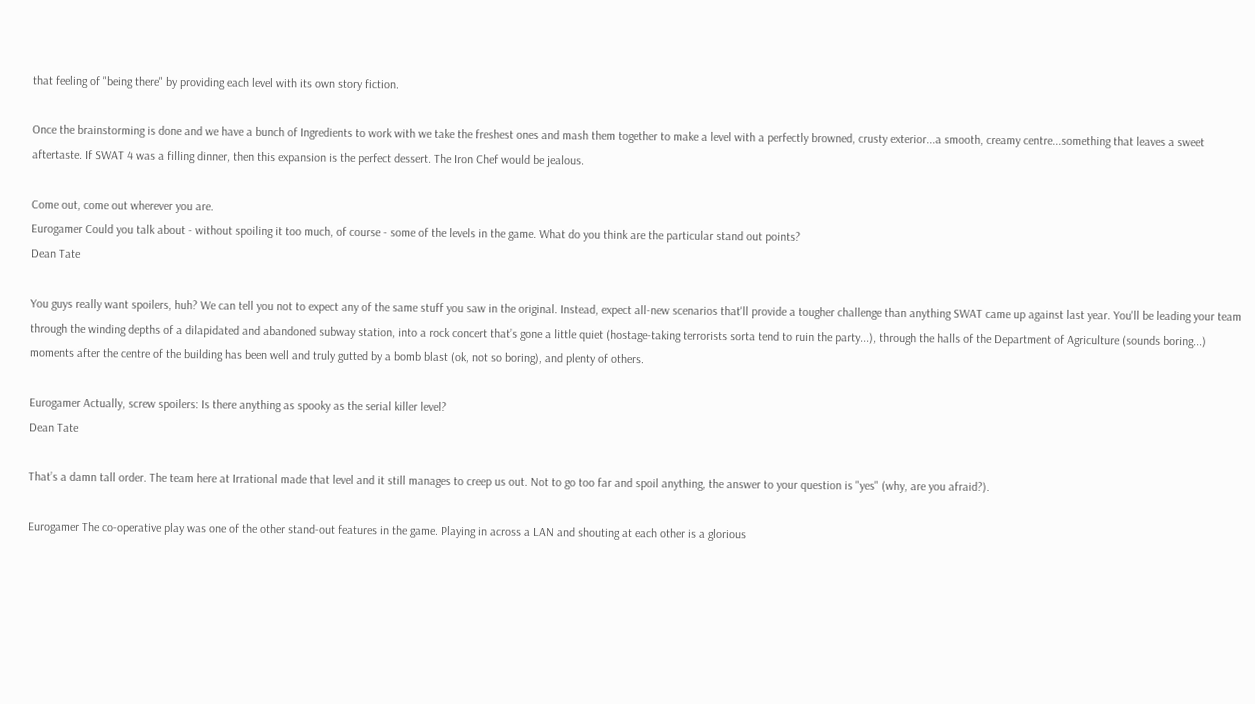that feeling of "being there" by providing each level with its own story fiction.

Once the brainstorming is done and we have a bunch of Ingredients to work with we take the freshest ones and mash them together to make a level with a perfectly browned, crusty exterior...a smooth, creamy centre...something that leaves a sweet aftertaste. If SWAT 4 was a filling dinner, then this expansion is the perfect dessert. The Iron Chef would be jealous.

Come out, come out wherever you are.
Eurogamer Could you talk about - without spoiling it too much, of course - some of the levels in the game. What do you think are the particular stand out points?
Dean Tate

You guys really want spoilers, huh? We can tell you not to expect any of the same stuff you saw in the original. Instead, expect all-new scenarios that'll provide a tougher challenge than anything SWAT came up against last year. You'll be leading your team through the winding depths of a dilapidated and abandoned subway station, into a rock concert that’s gone a little quiet (hostage-taking terrorists sorta tend to ruin the party...), through the halls of the Department of Agriculture (sounds boring...) moments after the centre of the building has been well and truly gutted by a bomb blast (ok, not so boring), and plenty of others.

Eurogamer Actually, screw spoilers: Is there anything as spooky as the serial killer level?
Dean Tate

That’s a damn tall order. The team here at Irrational made that level and it still manages to creep us out. Not to go too far and spoil anything, the answer to your question is "yes" (why, are you afraid?).

Eurogamer The co-operative play was one of the other stand-out features in the game. Playing in across a LAN and shouting at each other is a glorious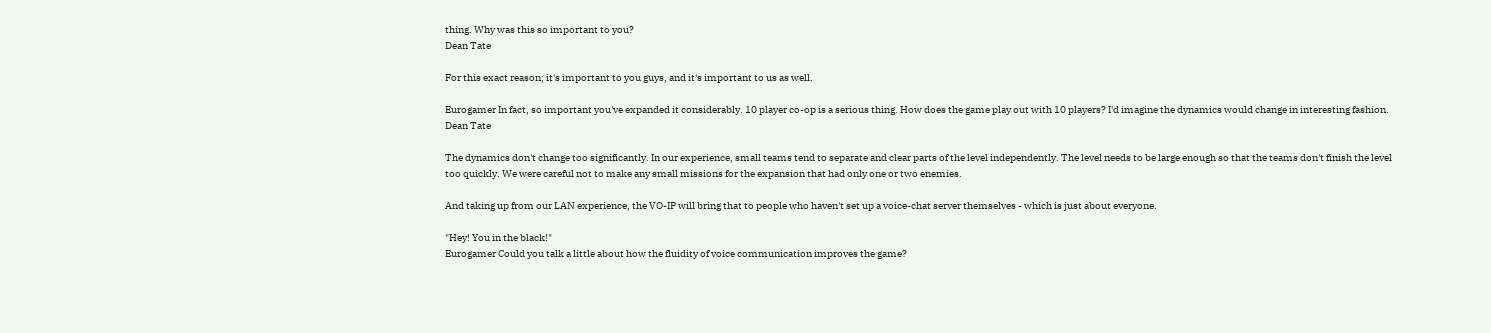thing. Why was this so important to you?
Dean Tate

For this exact reason; it's important to you guys, and it's important to us as well.

Eurogamer In fact, so important you've expanded it considerably. 10 player co-op is a serious thing. How does the game play out with 10 players? I'd imagine the dynamics would change in interesting fashion.
Dean Tate

The dynamics don't change too significantly. In our experience, small teams tend to separate and clear parts of the level independently. The level needs to be large enough so that the teams don't finish the level too quickly. We were careful not to make any small missions for the expansion that had only one or two enemies.

And taking up from our LAN experience, the VO-IP will bring that to people who haven't set up a voice-chat server themselves - which is just about everyone.

"Hey! You in the black!"
Eurogamer Could you talk a little about how the fluidity of voice communication improves the game?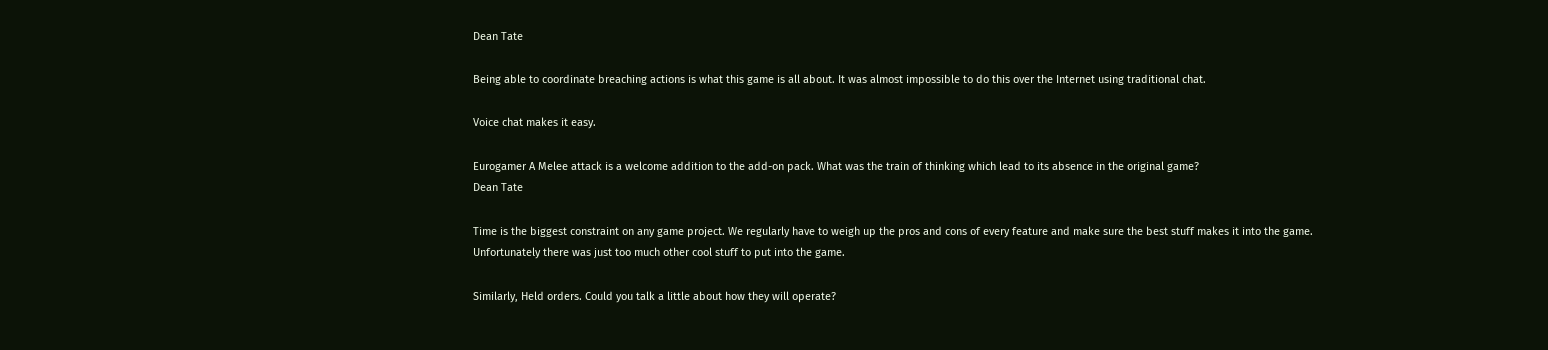Dean Tate

Being able to coordinate breaching actions is what this game is all about. It was almost impossible to do this over the Internet using traditional chat.

Voice chat makes it easy.

Eurogamer A Melee attack is a welcome addition to the add-on pack. What was the train of thinking which lead to its absence in the original game?
Dean Tate

Time is the biggest constraint on any game project. We regularly have to weigh up the pros and cons of every feature and make sure the best stuff makes it into the game. Unfortunately there was just too much other cool stuff to put into the game.

Similarly, Held orders. Could you talk a little about how they will operate?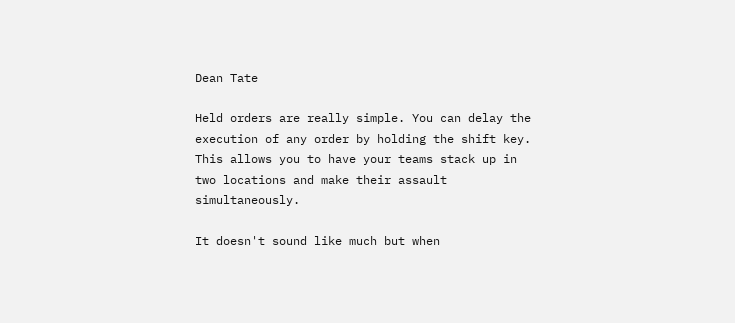Dean Tate

Held orders are really simple. You can delay the execution of any order by holding the shift key. This allows you to have your teams stack up in two locations and make their assault simultaneously.

It doesn't sound like much but when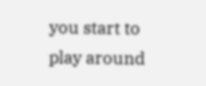you start to play around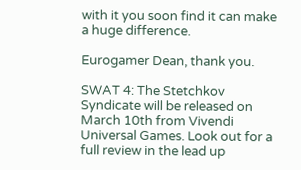with it you soon find it can make a huge difference.

Eurogamer Dean, thank you.

SWAT 4: The Stetchkov Syndicate will be released on March 10th from Vivendi Universal Games. Look out for a full review in the lead up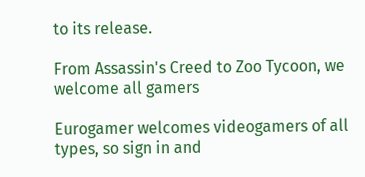to its release.

From Assassin's Creed to Zoo Tycoon, we welcome all gamers

Eurogamer welcomes videogamers of all types, so sign in and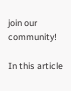join our community!

In this article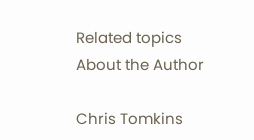Related topics
About the Author

Chris Tomkins